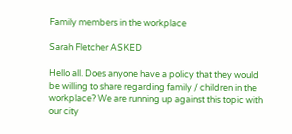Family members in the workplace

Sarah Fletcher ASKED

Hello all. Does anyone have a policy that they would be willing to share regarding family / children in the workplace? We are running up against this topic with our city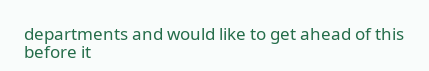departments and would like to get ahead of this before it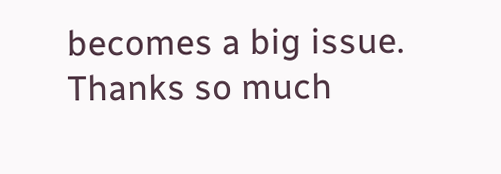becomes a big issue. Thanks so much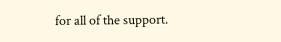for all of the support.